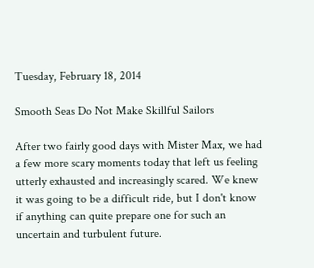Tuesday, February 18, 2014

Smooth Seas Do Not Make Skillful Sailors

After two fairly good days with Mister Max, we had a few more scary moments today that left us feeling utterly exhausted and increasingly scared. We knew it was going to be a difficult ride, but I don't know if anything can quite prepare one for such an uncertain and turbulent future.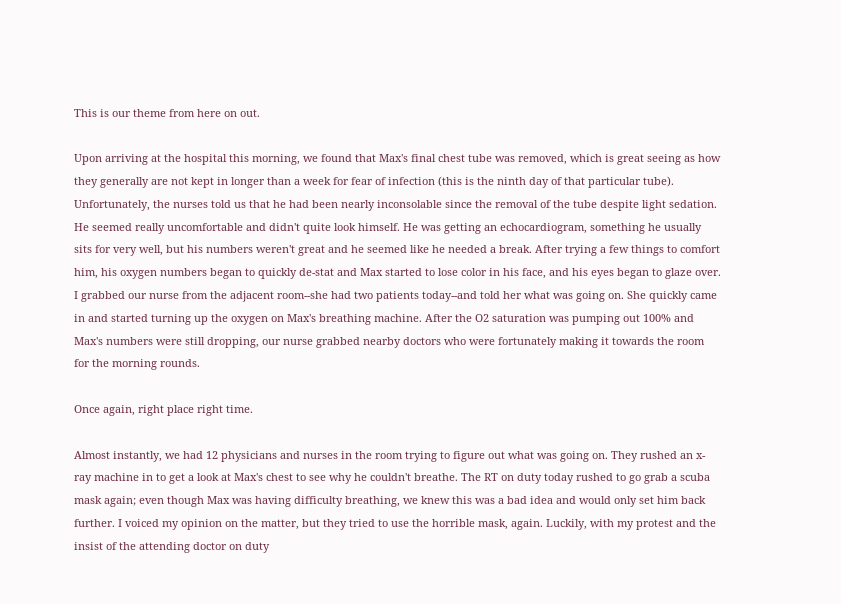This is our theme from here on out.

Upon arriving at the hospital this morning, we found that Max's final chest tube was removed, which is great seeing as how they generally are not kept in longer than a week for fear of infection (this is the ninth day of that particular tube). Unfortunately, the nurses told us that he had been nearly inconsolable since the removal of the tube despite light sedation. He seemed really uncomfortable and didn't quite look himself. He was getting an echocardiogram, something he usually sits for very well, but his numbers weren't great and he seemed like he needed a break. After trying a few things to comfort him, his oxygen numbers began to quickly de-stat and Max started to lose color in his face, and his eyes began to glaze over. I grabbed our nurse from the adjacent room--she had two patients today--and told her what was going on. She quickly came in and started turning up the oxygen on Max's breathing machine. After the O2 saturation was pumping out 100% and Max's numbers were still dropping, our nurse grabbed nearby doctors who were fortunately making it towards the room for the morning rounds.

Once again, right place right time.

Almost instantly, we had 12 physicians and nurses in the room trying to figure out what was going on. They rushed an x-ray machine in to get a look at Max's chest to see why he couldn't breathe. The RT on duty today rushed to go grab a scuba mask again; even though Max was having difficulty breathing, we knew this was a bad idea and would only set him back further. I voiced my opinion on the matter, but they tried to use the horrible mask, again. Luckily, with my protest and the insist of the attending doctor on duty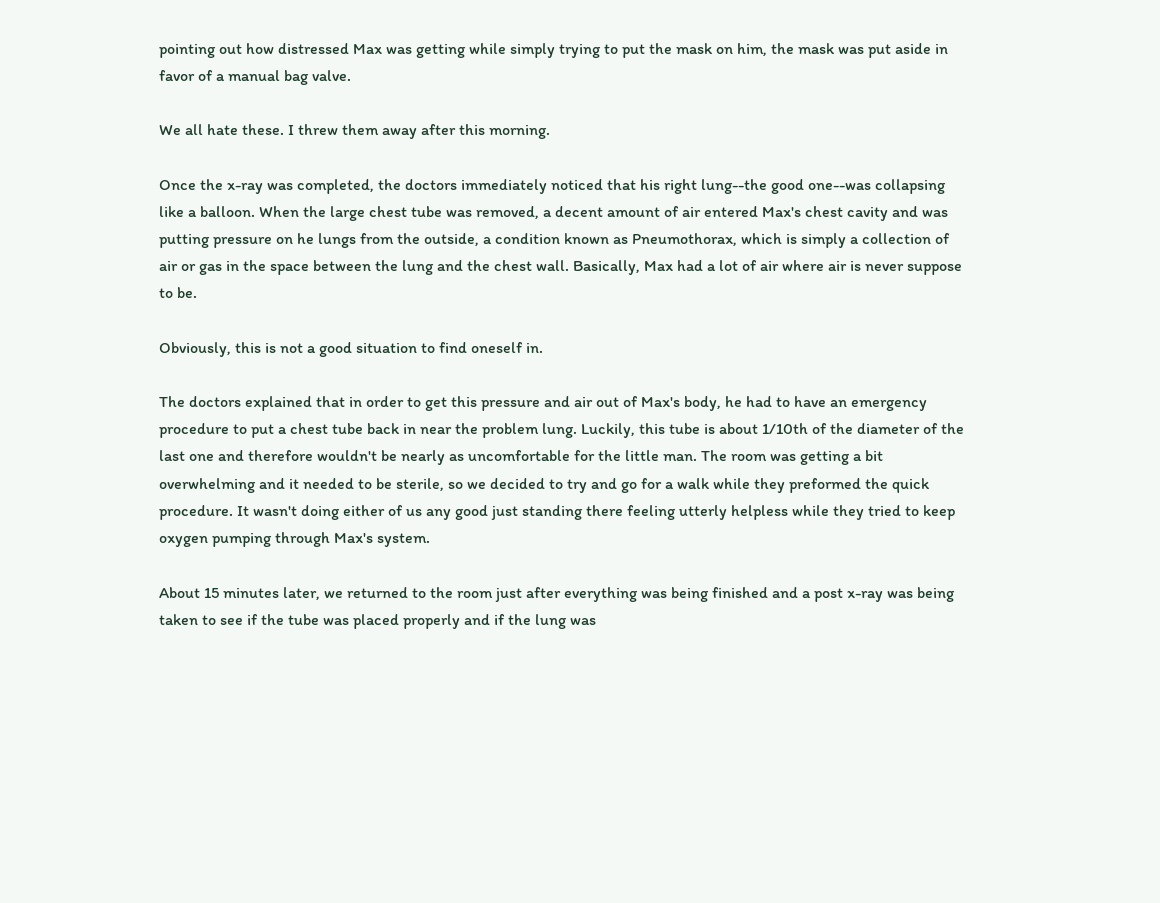pointing out how distressed Max was getting while simply trying to put the mask on him, the mask was put aside in favor of a manual bag valve.

We all hate these. I threw them away after this morning.

Once the x-ray was completed, the doctors immediately noticed that his right lung--the good one--was collapsing like a balloon. When the large chest tube was removed, a decent amount of air entered Max's chest cavity and was putting pressure on he lungs from the outside, a condition known as Pneumothorax, which is simply a collection of air or gas in the space between the lung and the chest wall. Basically, Max had a lot of air where air is never suppose to be.

Obviously, this is not a good situation to find oneself in.

The doctors explained that in order to get this pressure and air out of Max's body, he had to have an emergency procedure to put a chest tube back in near the problem lung. Luckily, this tube is about 1/10th of the diameter of the last one and therefore wouldn't be nearly as uncomfortable for the little man. The room was getting a bit overwhelming and it needed to be sterile, so we decided to try and go for a walk while they preformed the quick procedure. It wasn't doing either of us any good just standing there feeling utterly helpless while they tried to keep oxygen pumping through Max's system.

About 15 minutes later, we returned to the room just after everything was being finished and a post x-ray was being taken to see if the tube was placed properly and if the lung was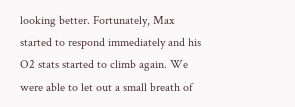looking better. Fortunately, Max started to respond immediately and his O2 stats started to climb again. We were able to let out a small breath of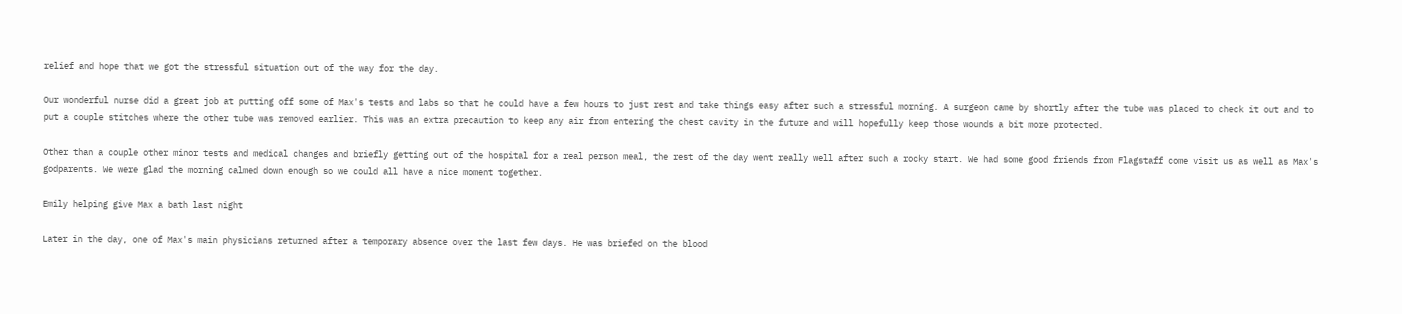relief and hope that we got the stressful situation out of the way for the day.

Our wonderful nurse did a great job at putting off some of Max's tests and labs so that he could have a few hours to just rest and take things easy after such a stressful morning. A surgeon came by shortly after the tube was placed to check it out and to put a couple stitches where the other tube was removed earlier. This was an extra precaution to keep any air from entering the chest cavity in the future and will hopefully keep those wounds a bit more protected.

Other than a couple other minor tests and medical changes and briefly getting out of the hospital for a real person meal, the rest of the day went really well after such a rocky start. We had some good friends from Flagstaff come visit us as well as Max's godparents. We were glad the morning calmed down enough so we could all have a nice moment together.

Emily helping give Max a bath last night

Later in the day, one of Max's main physicians returned after a temporary absence over the last few days. He was briefed on the blood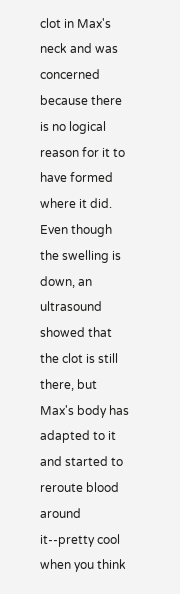clot in Max's neck and was concerned because there is no logical reason for it to have formed where it did. Even though the swelling is down, an ultrasound showed that the clot is still there, but Max's body has adapted to it and started to reroute blood around it--pretty cool when you think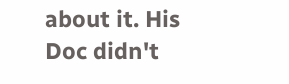about it. His Doc didn't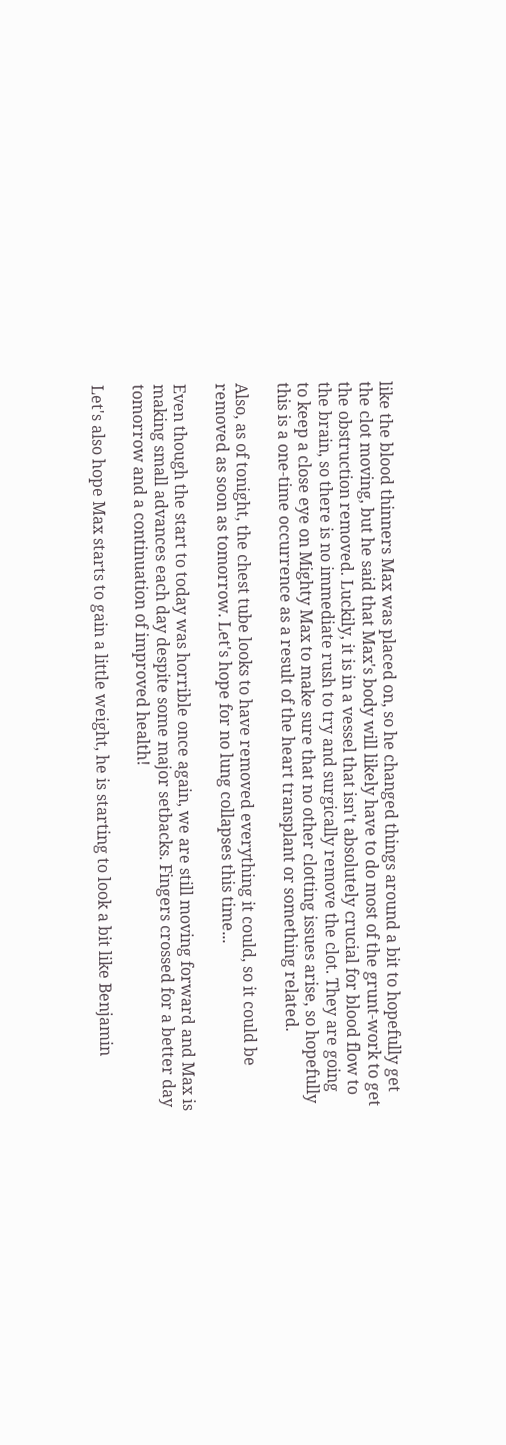like the blood thinners Max was placed on, so he changed things around a bit to hopefully get the clot moving, but he said that Max's body will likely have to do most of the grunt-work to get the obstruction removed. Luckily, it is in a vessel that isn't absolutely crucial for blood flow to the brain, so there is no immediate rush to try and surgically remove the clot. They are going to keep a close eye on Mighty Max to make sure that no other clotting issues arise, so hopefully this is a one-time occurrence as a result of the heart transplant or something related.

Also, as of tonight, the chest tube looks to have removed everything it could, so it could be removed as soon as tomorrow. Let's hope for no lung collapses this time...

Even though the start to today was horrible once again, we are still moving forward and Max is making small advances each day despite some major setbacks. Fingers crossed for a better day tomorrow and a continuation of improved health!

Let's also hope Max starts to gain a little weight, he is starting to look a bit like Benjamin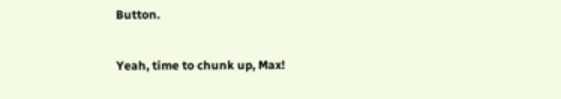Button.

Yeah, time to chunk up, Max!